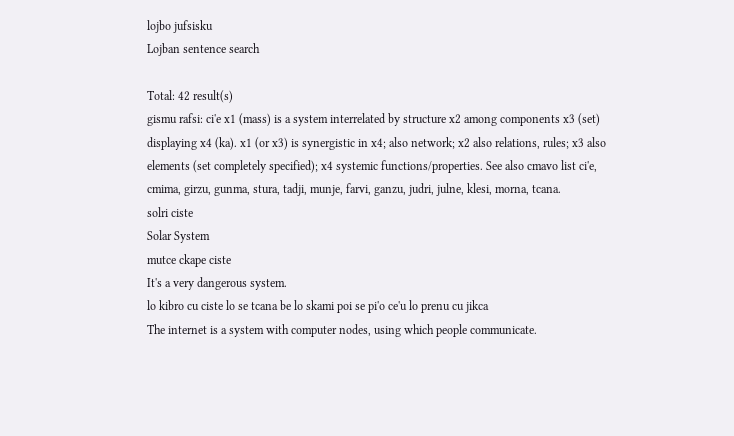lojbo jufsisku
Lojban sentence search

Total: 42 result(s)
gismu rafsi: ci'e x1 (mass) is a system interrelated by structure x2 among components x3 (set) displaying x4 (ka). x1 (or x3) is synergistic in x4; also network; x2 also relations, rules; x3 also elements (set completely specified); x4 systemic functions/properties. See also cmavo list ci'e, cmima, girzu, gunma, stura, tadji, munje, farvi, ganzu, judri, julne, klesi, morna, tcana.
solri ciste
Solar System
mutce ckape ciste
It's a very dangerous system.
lo kibro cu ciste lo se tcana be lo skami poi se pi'o ce'u lo prenu cu jikca
The internet is a system with computer nodes, using which people communicate.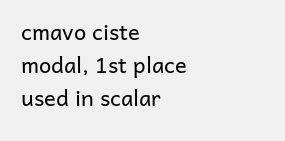cmavo ciste modal, 1st place used in scalar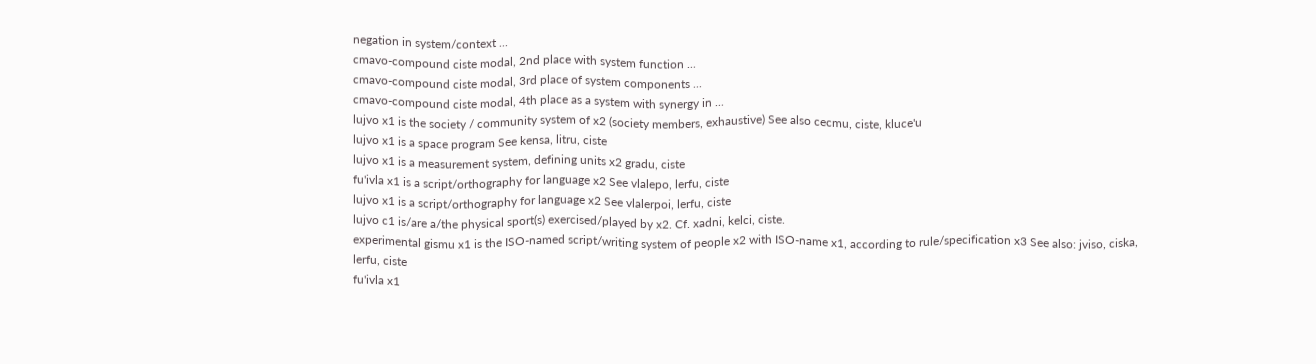negation in system/context ...
cmavo-compound ciste modal, 2nd place with system function ...
cmavo-compound ciste modal, 3rd place of system components ...
cmavo-compound ciste modal, 4th place as a system with synergy in ...
lujvo x1 is the society / community system of x2 (society members, exhaustive) See also cecmu, ciste, kluce'u
lujvo x1 is a space program See kensa, litru, ciste
lujvo x1 is a measurement system, defining units x2 gradu, ciste
fu'ivla x1 is a script/orthography for language x2 See vlalepo, lerfu, ciste
lujvo x1 is a script/orthography for language x2 See vlalerpoi, lerfu, ciste
lujvo c1 is/are a/the physical sport(s) exercised/played by x2. Cf. xadni, kelci, ciste.
experimental gismu x1 is the ISO-named script/writing system of people x2 with ISO-name x1, according to rule/specification x3 See also: jviso, ciska, lerfu, ciste
fu'ivla x1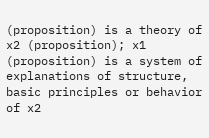(proposition) is a theory of x2 (proposition); x1 (proposition) is a system of explanations of structure, basic principles or behavior of x2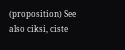(proposition) See also ciksi, ciste